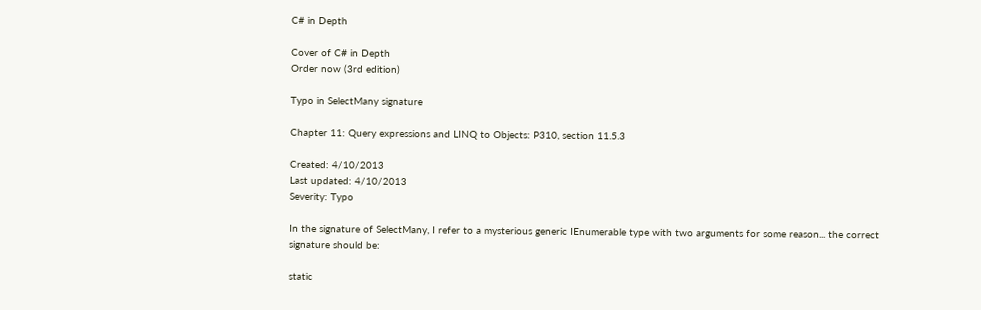C# in Depth

Cover of C# in Depth
Order now (3rd edition)

Typo in SelectMany signature

Chapter 11: Query expressions and LINQ to Objects: P310, section 11.5.3

Created: 4/10/2013
Last updated: 4/10/2013
Severity: Typo

In the signature of SelectMany, I refer to a mysterious generic IEnumerable type with two arguments for some reason... the correct signature should be:

static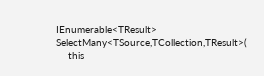IEnumerable<TResult> SelectMany<TSource,TCollection,TResult>(
    this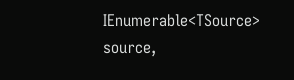IEnumerable<TSource> source,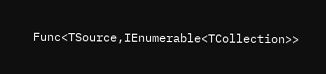Func<TSource,IEnumerable<TCollection>>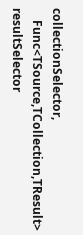collectionSelector,
    Func<TSource,TCollection,TResult> resultSelector